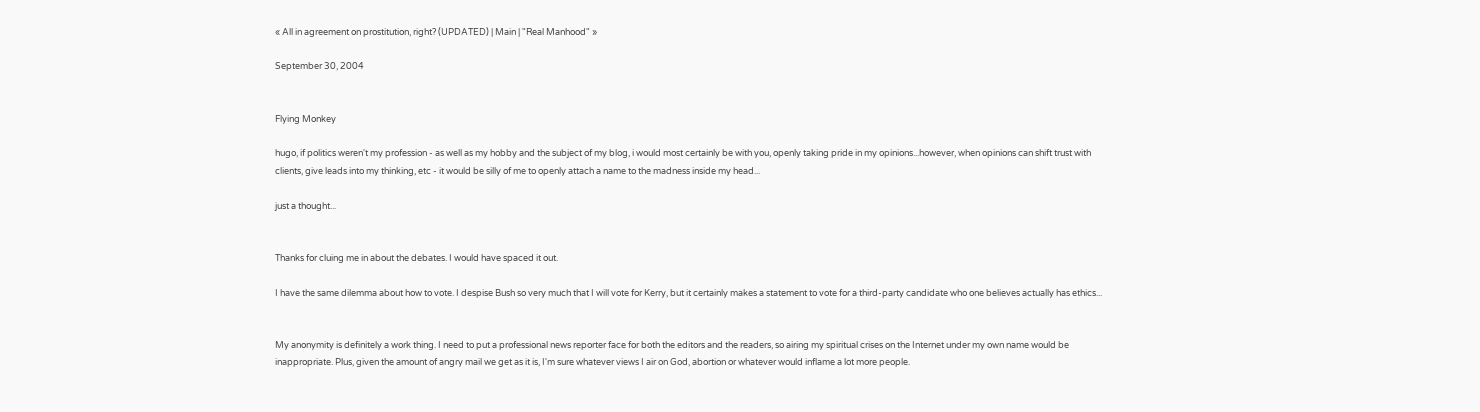« All in agreement on prostitution, right? (UPDATED) | Main | "Real Manhood" »

September 30, 2004


Flying Monkey

hugo, if politics weren't my profession - as well as my hobby and the subject of my blog, i would most certainly be with you, openly taking pride in my opinions...however, when opinions can shift trust with clients, give leads into my thinking, etc - it would be silly of me to openly attach a name to the madness inside my head...

just a thought...


Thanks for cluing me in about the debates. I would have spaced it out.

I have the same dilemma about how to vote. I despise Bush so very much that I will vote for Kerry, but it certainly makes a statement to vote for a third-party candidate who one believes actually has ethics...


My anonymity is definitely a work thing. I need to put a professional news reporter face for both the editors and the readers, so airing my spiritual crises on the Internet under my own name would be inappropriate. Plus, given the amount of angry mail we get as it is, I'm sure whatever views I air on God, abortion or whatever would inflame a lot more people.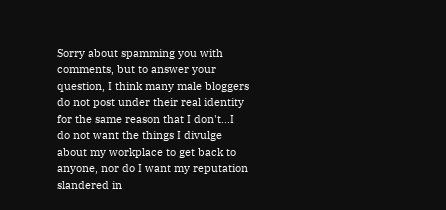Sorry about spamming you with comments, but to answer your question, I think many male bloggers do not post under their real identity for the same reason that I don't...I do not want the things I divulge about my workplace to get back to anyone, nor do I want my reputation slandered in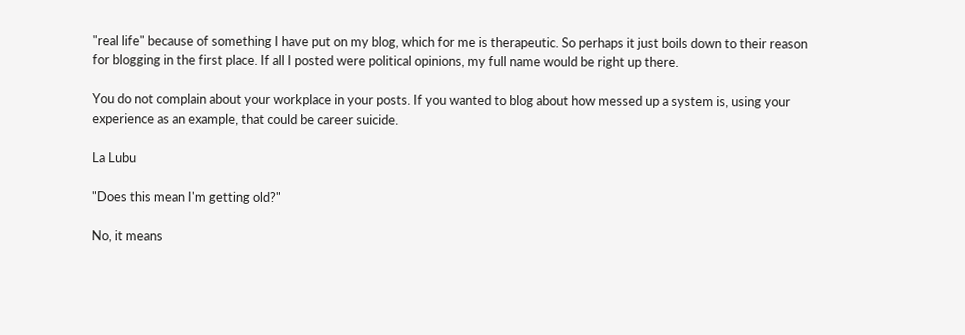"real life" because of something I have put on my blog, which for me is therapeutic. So perhaps it just boils down to their reason for blogging in the first place. If all I posted were political opinions, my full name would be right up there.

You do not complain about your workplace in your posts. If you wanted to blog about how messed up a system is, using your experience as an example, that could be career suicide.

La Lubu

"Does this mean I'm getting old?"

No, it means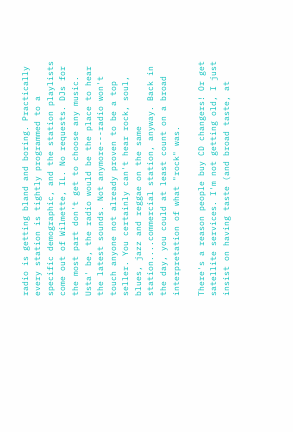radio is getting bland and boring. Practically every station is tightly programmed to a specific demographic, and the station playlists come out of Wilmette, IL. No requests. DJs for the most part don't get to choose any music. Usta' be, the radio would be the place to hear the latest sounds. Not anymore---radio won't touch anyone not already proven to be a top seller. You certainly can't hear rock, soul, blues, jazz and reggae on the same station....commercial station, anyway. Back in the day, you could at least count on a broad interpretation of what "rock" was.

There's a reason people buy CD changers! Or get satellite services. I'm not getting old, I just insist on having taste (and broad taste, at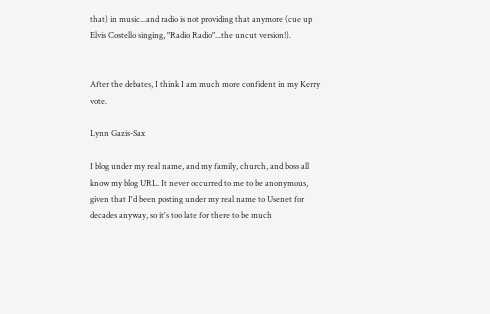that) in music...and radio is not providing that anymore (cue up Elvis Costello singing, "Radio Radio"...the uncut version!).


After the debates, I think I am much more confident in my Kerry vote.

Lynn Gazis-Sax

I blog under my real name, and my family, church, and boss all know my blog URL. It never occurred to me to be anonymous, given that I'd been posting under my real name to Usenet for decades anyway, so it's too late for there to be much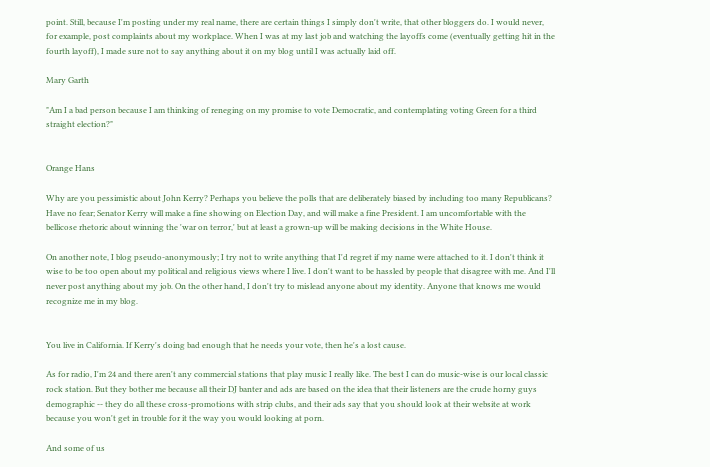point. Still, because I'm posting under my real name, there are certain things I simply don't write, that other bloggers do. I would never, for example, post complaints about my workplace. When I was at my last job and watching the layoffs come (eventually getting hit in the fourth layoff), I made sure not to say anything about it on my blog until I was actually laid off.

Mary Garth

"Am I a bad person because I am thinking of reneging on my promise to vote Democratic, and contemplating voting Green for a third straight election?"


Orange Hans

Why are you pessimistic about John Kerry? Perhaps you believe the polls that are deliberately biased by including too many Republicans? Have no fear; Senator Kerry will make a fine showing on Election Day, and will make a fine President. I am uncomfortable with the bellicose rhetoric about winning the 'war on terror,' but at least a grown-up will be making decisions in the White House.

On another note, I blog pseudo-anonymously; I try not to write anything that I'd regret if my name were attached to it. I don't think it wise to be too open about my political and religious views where I live. I don't want to be hassled by people that disagree with me. And I'll never post anything about my job. On the other hand, I don't try to mislead anyone about my identity. Anyone that knows me would recognize me in my blog.


You live in California. If Kerry's doing bad enough that he needs your vote, then he's a lost cause.

As for radio, I'm 24 and there aren't any commercial stations that play music I really like. The best I can do music-wise is our local classic rock station. But they bother me because all their DJ banter and ads are based on the idea that their listeners are the crude horny guys demographic -- they do all these cross-promotions with strip clubs, and their ads say that you should look at their website at work because you won't get in trouble for it the way you would looking at porn.

And some of us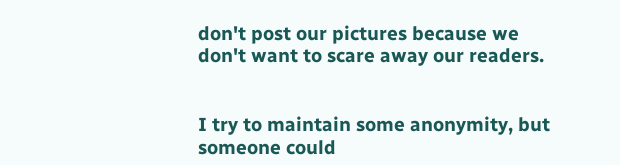don't post our pictures because we don't want to scare away our readers.


I try to maintain some anonymity, but someone could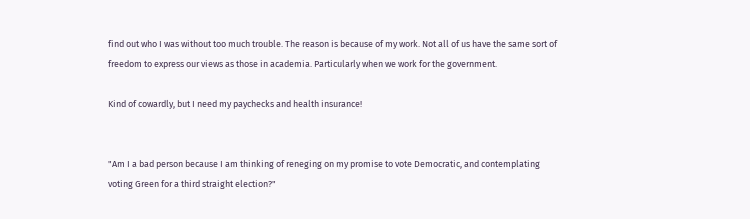find out who I was without too much trouble. The reason is because of my work. Not all of us have the same sort of freedom to express our views as those in academia. Particularly when we work for the government.

Kind of cowardly, but I need my paychecks and health insurance!


"Am I a bad person because I am thinking of reneging on my promise to vote Democratic, and contemplating voting Green for a third straight election?"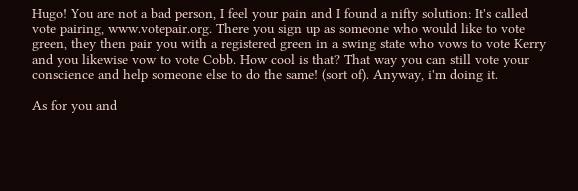Hugo! You are not a bad person, I feel your pain and I found a nifty solution: It's called vote pairing, www.votepair.org. There you sign up as someone who would like to vote green, they then pair you with a registered green in a swing state who vows to vote Kerry and you likewise vow to vote Cobb. How cool is that? That way you can still vote your conscience and help someone else to do the same! (sort of). Anyway, i'm doing it.

As for you and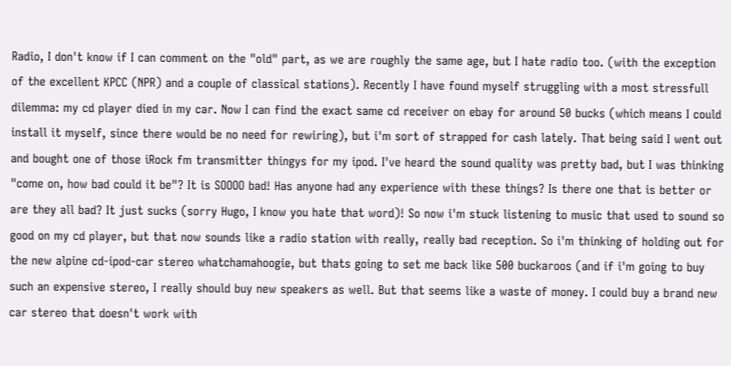Radio, I don't know if I can comment on the "old" part, as we are roughly the same age, but I hate radio too. (with the exception of the excellent KPCC (NPR) and a couple of classical stations). Recently I have found myself struggling with a most stressfull dilemma: my cd player died in my car. Now I can find the exact same cd receiver on ebay for around 50 bucks (which means I could install it myself, since there would be no need for rewiring), but i'm sort of strapped for cash lately. That being said I went out and bought one of those iRock fm transmitter thingys for my ipod. I've heard the sound quality was pretty bad, but I was thinking "come on, how bad could it be"? It is SOOOO bad! Has anyone had any experience with these things? Is there one that is better or are they all bad? It just sucks (sorry Hugo, I know you hate that word)! So now i'm stuck listening to music that used to sound so good on my cd player, but that now sounds like a radio station with really, really bad reception. So i'm thinking of holding out for the new alpine cd-ipod-car stereo whatchamahoogie, but thats going to set me back like 500 buckaroos (and if i'm going to buy such an expensive stereo, I really should buy new speakers as well. But that seems like a waste of money. I could buy a brand new car stereo that doesn't work with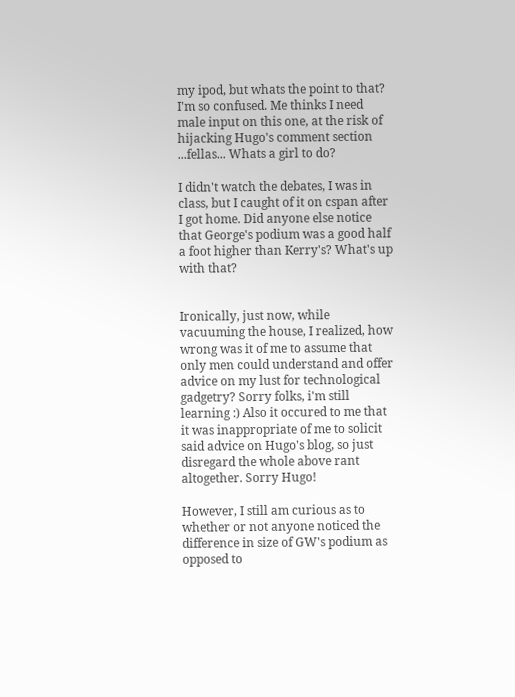my ipod, but whats the point to that? I'm so confused. Me thinks I need male input on this one, at the risk of hijacking Hugo's comment section ...fellas... Whats a girl to do?

I didn't watch the debates, I was in class, but I caught of it on cspan after I got home. Did anyone else notice that George's podium was a good half a foot higher than Kerry's? What's up with that?


Ironically, just now, while vacuuming the house, I realized, how wrong was it of me to assume that only men could understand and offer advice on my lust for technological gadgetry? Sorry folks, i'm still learning :) Also it occured to me that it was inappropriate of me to solicit said advice on Hugo's blog, so just disregard the whole above rant altogether. Sorry Hugo!

However, I still am curious as to whether or not anyone noticed the difference in size of GW's podium as opposed to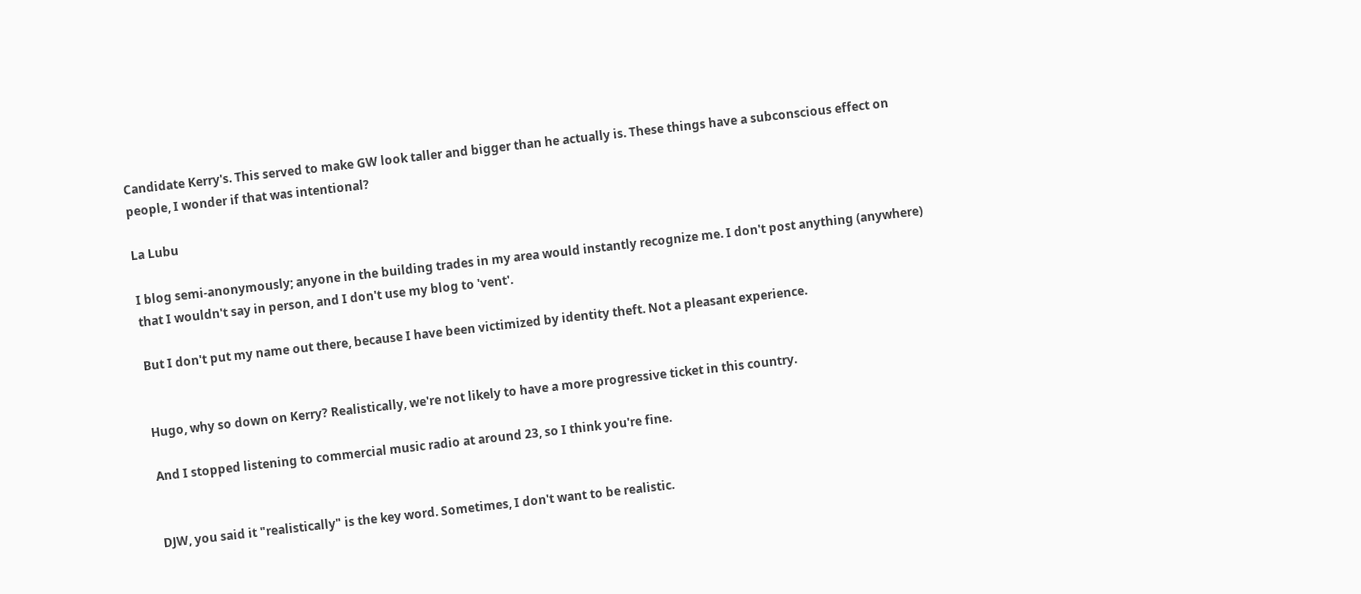Candidate Kerry's. This served to make GW look taller and bigger than he actually is. These things have a subconscious effect on people, I wonder if that was intentional?

La Lubu

I blog semi-anonymously; anyone in the building trades in my area would instantly recognize me. I don't post anything (anywhere) that I wouldn't say in person, and I don't use my blog to 'vent'.

But I don't put my name out there, because I have been victimized by identity theft. Not a pleasant experience.


Hugo, why so down on Kerry? Realistically, we're not likely to have a more progressive ticket in this country.

And I stopped listening to commercial music radio at around 23, so I think you're fine.


DJW, you said it "realistically" is the key word. Sometimes, I don't want to be realistic.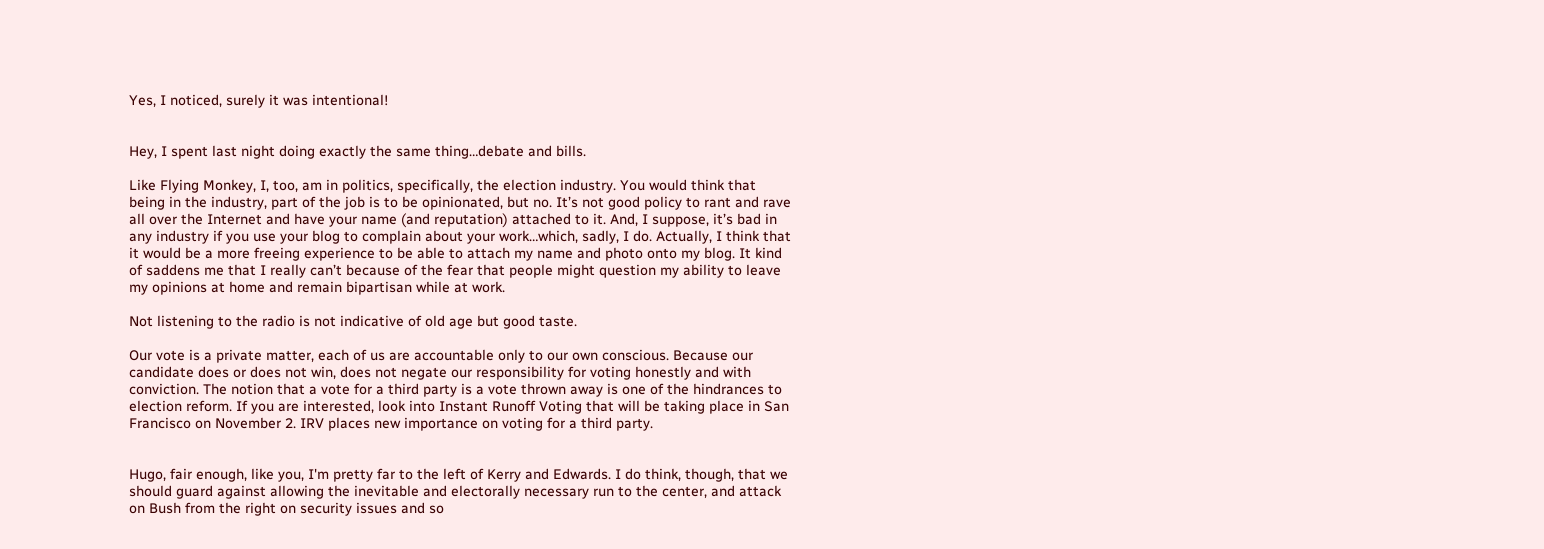Yes, I noticed, surely it was intentional!


Hey, I spent last night doing exactly the same thing…debate and bills.

Like Flying Monkey, I, too, am in politics, specifically, the election industry. You would think that being in the industry, part of the job is to be opinionated, but no. It’s not good policy to rant and rave all over the Internet and have your name (and reputation) attached to it. And, I suppose, it’s bad in any industry if you use your blog to complain about your work…which, sadly, I do. Actually, I think that it would be a more freeing experience to be able to attach my name and photo onto my blog. It kind of saddens me that I really can’t because of the fear that people might question my ability to leave my opinions at home and remain bipartisan while at work.

Not listening to the radio is not indicative of old age but good taste.

Our vote is a private matter, each of us are accountable only to our own conscious. Because our candidate does or does not win, does not negate our responsibility for voting honestly and with conviction. The notion that a vote for a third party is a vote thrown away is one of the hindrances to election reform. If you are interested, look into Instant Runoff Voting that will be taking place in San Francisco on November 2. IRV places new importance on voting for a third party.


Hugo, fair enough, like you, I'm pretty far to the left of Kerry and Edwards. I do think, though, that we should guard against allowing the inevitable and electorally necessary run to the center, and attack on Bush from the right on security issues and so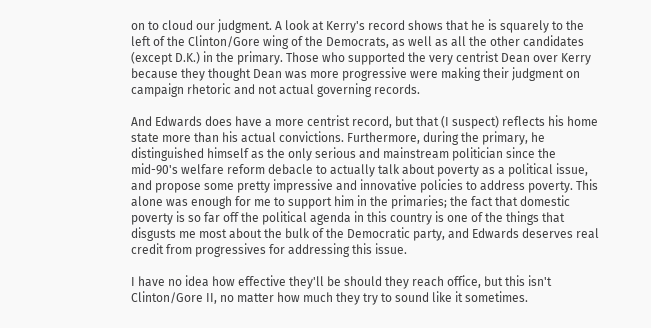on to cloud our judgment. A look at Kerry's record shows that he is squarely to the left of the Clinton/Gore wing of the Democrats, as well as all the other candidates (except D.K.) in the primary. Those who supported the very centrist Dean over Kerry because they thought Dean was more progressive were making their judgment on campaign rhetoric and not actual governing records.

And Edwards does have a more centrist record, but that (I suspect) reflects his home state more than his actual convictions. Furthermore, during the primary, he distinguished himself as the only serious and mainstream politician since the mid-90's welfare reform debacle to actually talk about poverty as a political issue, and propose some pretty impressive and innovative policies to address poverty. This alone was enough for me to support him in the primaries; the fact that domestic poverty is so far off the political agenda in this country is one of the things that disgusts me most about the bulk of the Democratic party, and Edwards deserves real credit from progressives for addressing this issue.

I have no idea how effective they'll be should they reach office, but this isn't Clinton/Gore II, no matter how much they try to sound like it sometimes.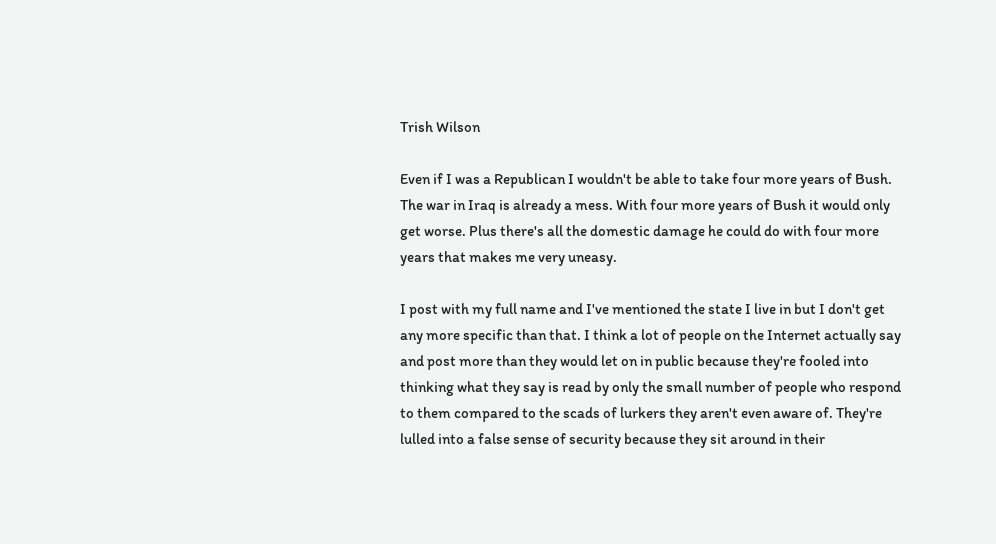Trish Wilson

Even if I was a Republican I wouldn't be able to take four more years of Bush. The war in Iraq is already a mess. With four more years of Bush it would only get worse. Plus there's all the domestic damage he could do with four more years that makes me very uneasy.

I post with my full name and I've mentioned the state I live in but I don't get any more specific than that. I think a lot of people on the Internet actually say and post more than they would let on in public because they're fooled into thinking what they say is read by only the small number of people who respond to them compared to the scads of lurkers they aren't even aware of. They're lulled into a false sense of security because they sit around in their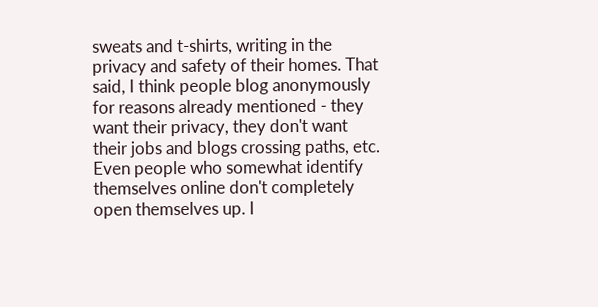sweats and t-shirts, writing in the privacy and safety of their homes. That said, I think people blog anonymously for reasons already mentioned - they want their privacy, they don't want their jobs and blogs crossing paths, etc. Even people who somewhat identify themselves online don't completely open themselves up. I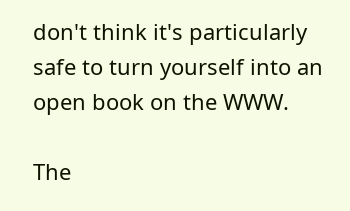don't think it's particularly safe to turn yourself into an open book on the WWW.

The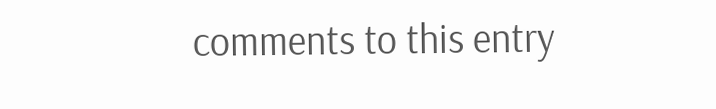comments to this entry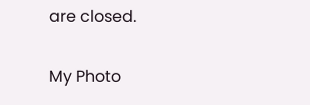are closed.

My Photo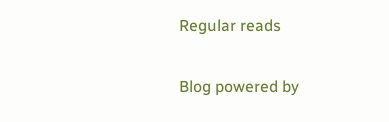Regular reads

Blog powered by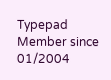Typepad
Member since 01/2004